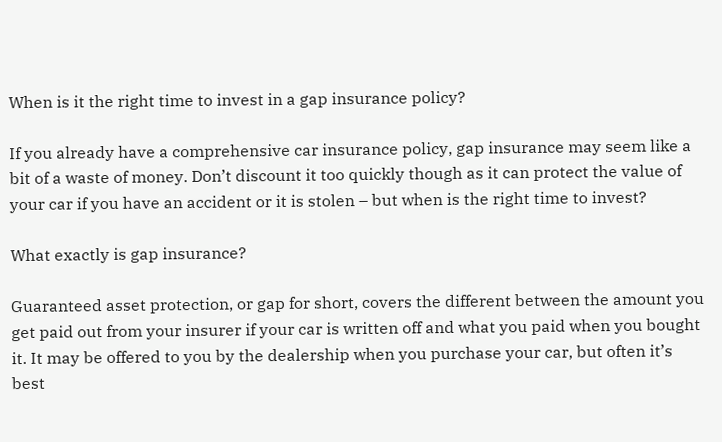When is it the right time to invest in a gap insurance policy?

If you already have a comprehensive car insurance policy, gap insurance may seem like a bit of a waste of money. Don’t discount it too quickly though as it can protect the value of your car if you have an accident or it is stolen – but when is the right time to invest?

What exactly is gap insurance?

Guaranteed asset protection, or gap for short, covers the different between the amount you get paid out from your insurer if your car is written off and what you paid when you bought it. It may be offered to you by the dealership when you purchase your car, but often it’s best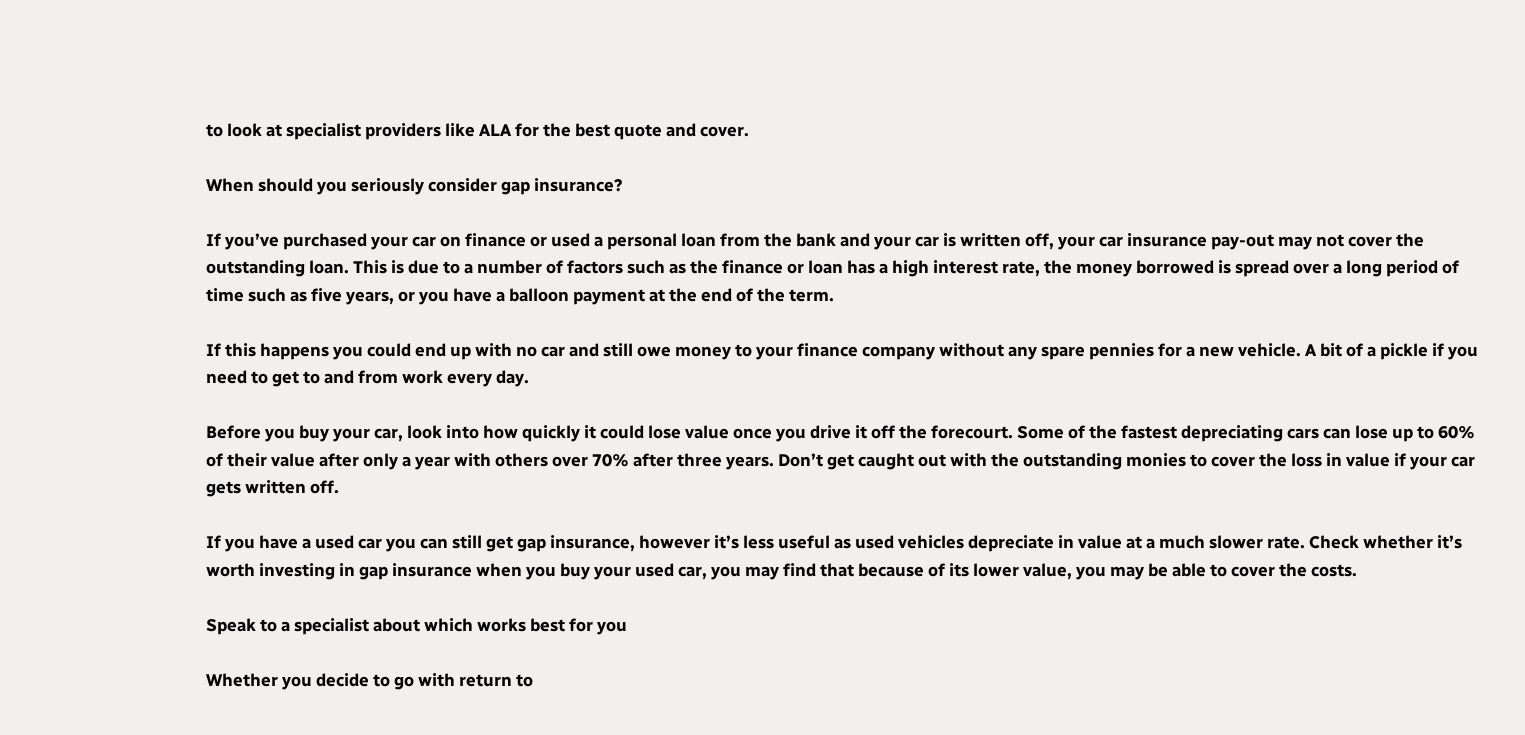to look at specialist providers like ALA for the best quote and cover.

When should you seriously consider gap insurance?

If you’ve purchased your car on finance or used a personal loan from the bank and your car is written off, your car insurance pay-out may not cover the outstanding loan. This is due to a number of factors such as the finance or loan has a high interest rate, the money borrowed is spread over a long period of time such as five years, or you have a balloon payment at the end of the term.

If this happens you could end up with no car and still owe money to your finance company without any spare pennies for a new vehicle. A bit of a pickle if you need to get to and from work every day.

Before you buy your car, look into how quickly it could lose value once you drive it off the forecourt. Some of the fastest depreciating cars can lose up to 60% of their value after only a year with others over 70% after three years. Don’t get caught out with the outstanding monies to cover the loss in value if your car gets written off.

If you have a used car you can still get gap insurance, however it’s less useful as used vehicles depreciate in value at a much slower rate. Check whether it’s worth investing in gap insurance when you buy your used car, you may find that because of its lower value, you may be able to cover the costs.

Speak to a specialist about which works best for you

Whether you decide to go with return to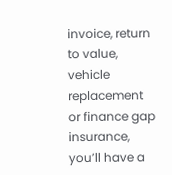invoice, return to value, vehicle replacement or finance gap insurance, you’ll have a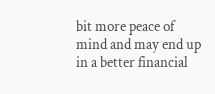bit more peace of mind and may end up in a better financial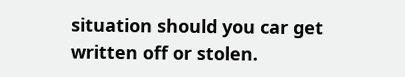situation should you car get written off or stolen.